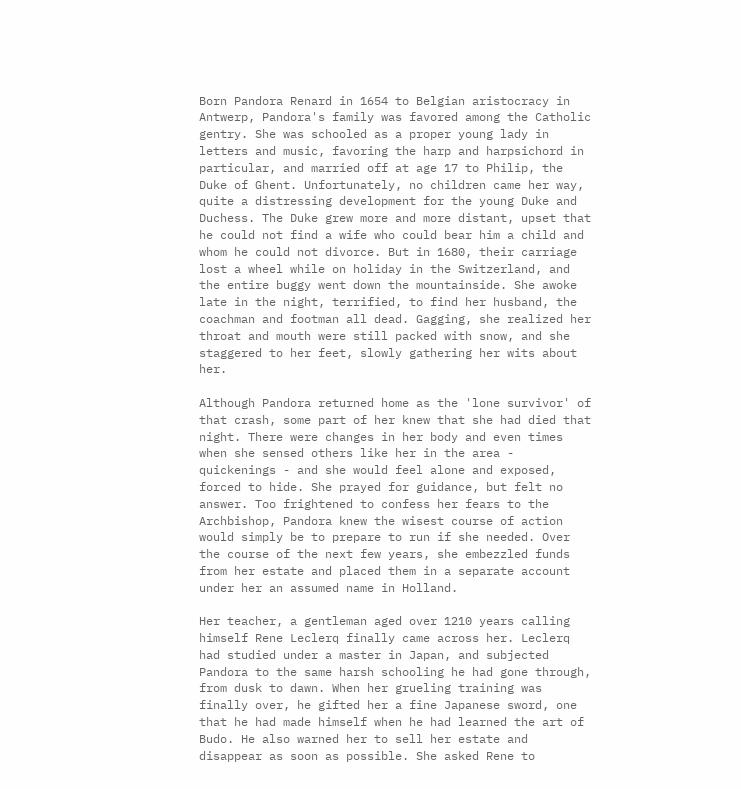Born Pandora Renard in 1654 to Belgian aristocracy in Antwerp, Pandora's family was favored among the Catholic gentry. She was schooled as a proper young lady in letters and music, favoring the harp and harpsichord in particular, and married off at age 17 to Philip, the Duke of Ghent. Unfortunately, no children came her way, quite a distressing development for the young Duke and Duchess. The Duke grew more and more distant, upset that he could not find a wife who could bear him a child and whom he could not divorce. But in 1680, their carriage lost a wheel while on holiday in the Switzerland, and the entire buggy went down the mountainside. She awoke late in the night, terrified, to find her husband, the coachman and footman all dead. Gagging, she realized her throat and mouth were still packed with snow, and she staggered to her feet, slowly gathering her wits about her.

Although Pandora returned home as the 'lone survivor' of that crash, some part of her knew that she had died that night. There were changes in her body and even times when she sensed others like her in the area - quickenings - and she would feel alone and exposed, forced to hide. She prayed for guidance, but felt no answer. Too frightened to confess her fears to the Archbishop, Pandora knew the wisest course of action would simply be to prepare to run if she needed. Over the course of the next few years, she embezzled funds from her estate and placed them in a separate account under her an assumed name in Holland.

Her teacher, a gentleman aged over 1210 years calling himself Rene Leclerq finally came across her. Leclerq had studied under a master in Japan, and subjected Pandora to the same harsh schooling he had gone through, from dusk to dawn. When her grueling training was finally over, he gifted her a fine Japanese sword, one that he had made himself when he had learned the art of Budo. He also warned her to sell her estate and disappear as soon as possible. She asked Rene to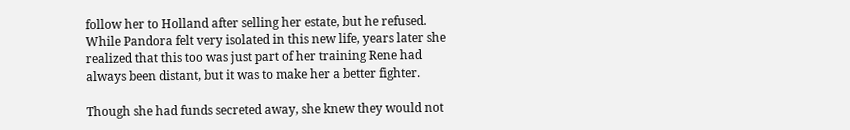follow her to Holland after selling her estate, but he refused. While Pandora felt very isolated in this new life, years later she realized that this too was just part of her training Rene had always been distant, but it was to make her a better fighter.

Though she had funds secreted away, she knew they would not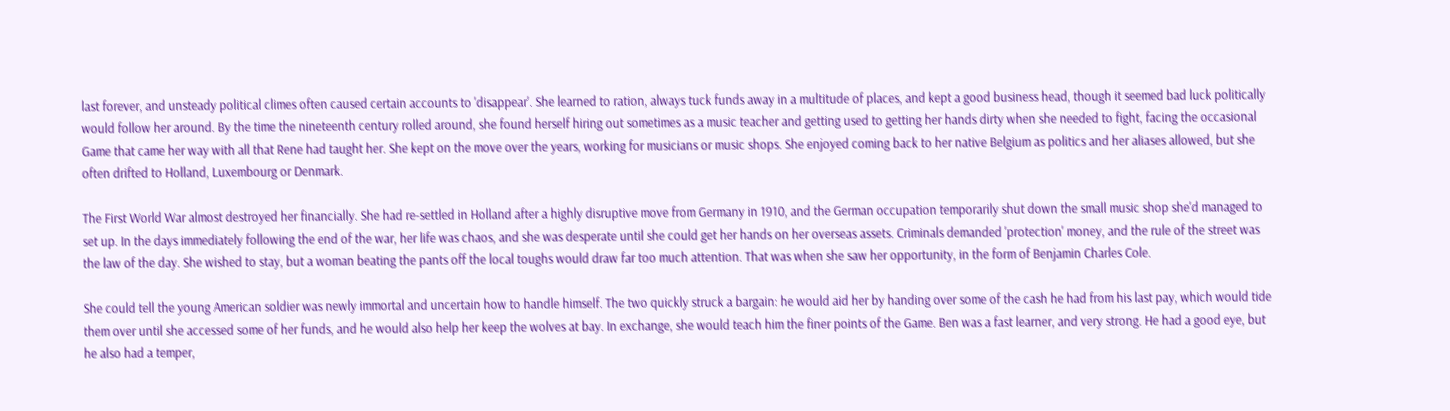last forever, and unsteady political climes often caused certain accounts to 'disappear'. She learned to ration, always tuck funds away in a multitude of places, and kept a good business head, though it seemed bad luck politically would follow her around. By the time the nineteenth century rolled around, she found herself hiring out sometimes as a music teacher and getting used to getting her hands dirty when she needed to fight, facing the occasional Game that came her way with all that Rene had taught her. She kept on the move over the years, working for musicians or music shops. She enjoyed coming back to her native Belgium as politics and her aliases allowed, but she often drifted to Holland, Luxembourg or Denmark.

The First World War almost destroyed her financially. She had re-settled in Holland after a highly disruptive move from Germany in 1910, and the German occupation temporarily shut down the small music shop she'd managed to set up. In the days immediately following the end of the war, her life was chaos, and she was desperate until she could get her hands on her overseas assets. Criminals demanded 'protection' money, and the rule of the street was the law of the day. She wished to stay, but a woman beating the pants off the local toughs would draw far too much attention. That was when she saw her opportunity, in the form of Benjamin Charles Cole.

She could tell the young American soldier was newly immortal and uncertain how to handle himself. The two quickly struck a bargain: he would aid her by handing over some of the cash he had from his last pay, which would tide them over until she accessed some of her funds, and he would also help her keep the wolves at bay. In exchange, she would teach him the finer points of the Game. Ben was a fast learner, and very strong. He had a good eye, but he also had a temper,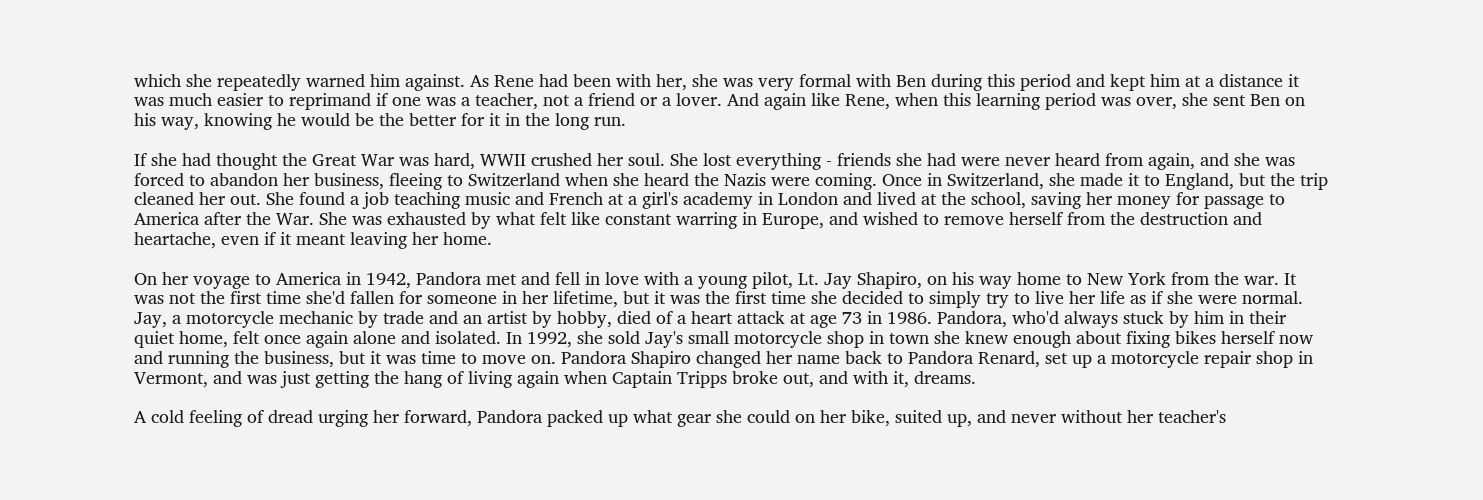which she repeatedly warned him against. As Rene had been with her, she was very formal with Ben during this period and kept him at a distance it was much easier to reprimand if one was a teacher, not a friend or a lover. And again like Rene, when this learning period was over, she sent Ben on his way, knowing he would be the better for it in the long run.

If she had thought the Great War was hard, WWII crushed her soul. She lost everything - friends she had were never heard from again, and she was forced to abandon her business, fleeing to Switzerland when she heard the Nazis were coming. Once in Switzerland, she made it to England, but the trip cleaned her out. She found a job teaching music and French at a girl's academy in London and lived at the school, saving her money for passage to America after the War. She was exhausted by what felt like constant warring in Europe, and wished to remove herself from the destruction and heartache, even if it meant leaving her home.

On her voyage to America in 1942, Pandora met and fell in love with a young pilot, Lt. Jay Shapiro, on his way home to New York from the war. It was not the first time she'd fallen for someone in her lifetime, but it was the first time she decided to simply try to live her life as if she were normal. Jay, a motorcycle mechanic by trade and an artist by hobby, died of a heart attack at age 73 in 1986. Pandora, who'd always stuck by him in their quiet home, felt once again alone and isolated. In 1992, she sold Jay's small motorcycle shop in town she knew enough about fixing bikes herself now and running the business, but it was time to move on. Pandora Shapiro changed her name back to Pandora Renard, set up a motorcycle repair shop in Vermont, and was just getting the hang of living again when Captain Tripps broke out, and with it, dreams.

A cold feeling of dread urging her forward, Pandora packed up what gear she could on her bike, suited up, and never without her teacher's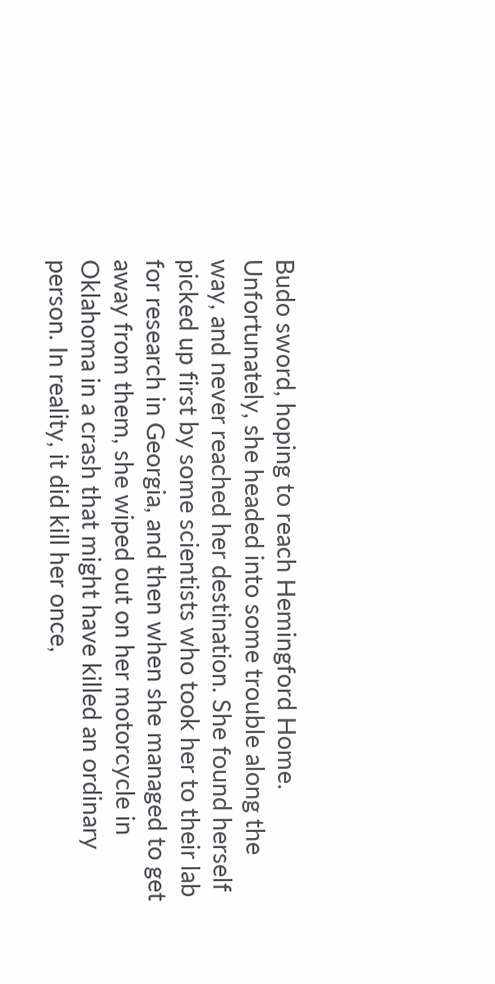Budo sword, hoping to reach Hemingford Home. Unfortunately, she headed into some trouble along the way, and never reached her destination. She found herself picked up first by some scientists who took her to their lab for research in Georgia, and then when she managed to get away from them, she wiped out on her motorcycle in Oklahoma in a crash that might have killed an ordinary person. In reality, it did kill her once,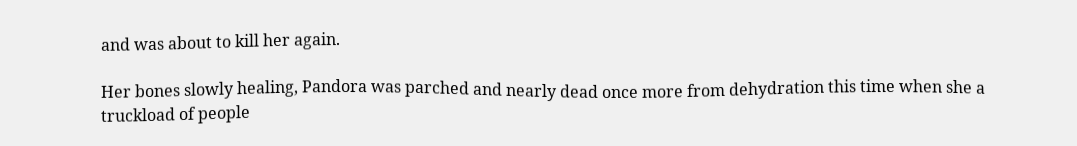and was about to kill her again.

Her bones slowly healing, Pandora was parched and nearly dead once more from dehydration this time when she a truckload of people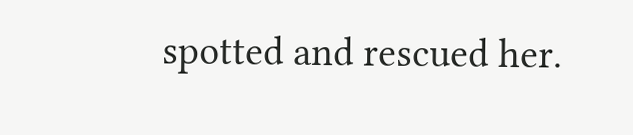spotted and rescued her.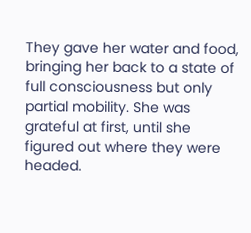They gave her water and food, bringing her back to a state of full consciousness but only partial mobility. She was grateful at first, until she figured out where they were headed.